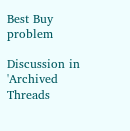Best Buy problem

Discussion in 'Archived Threads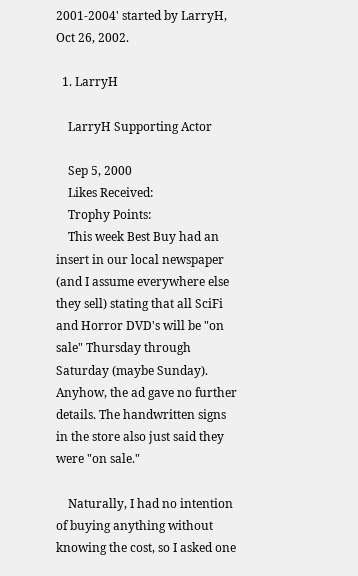2001-2004' started by LarryH, Oct 26, 2002.

  1. LarryH

    LarryH Supporting Actor

    Sep 5, 2000
    Likes Received:
    Trophy Points:
    This week Best Buy had an insert in our local newspaper (and I assume everywhere else they sell) stating that all SciFi and Horror DVD's will be "on sale" Thursday through Saturday (maybe Sunday). Anyhow, the ad gave no further details. The handwritten signs in the store also just said they were "on sale."

    Naturally, I had no intention of buying anything without knowing the cost, so I asked one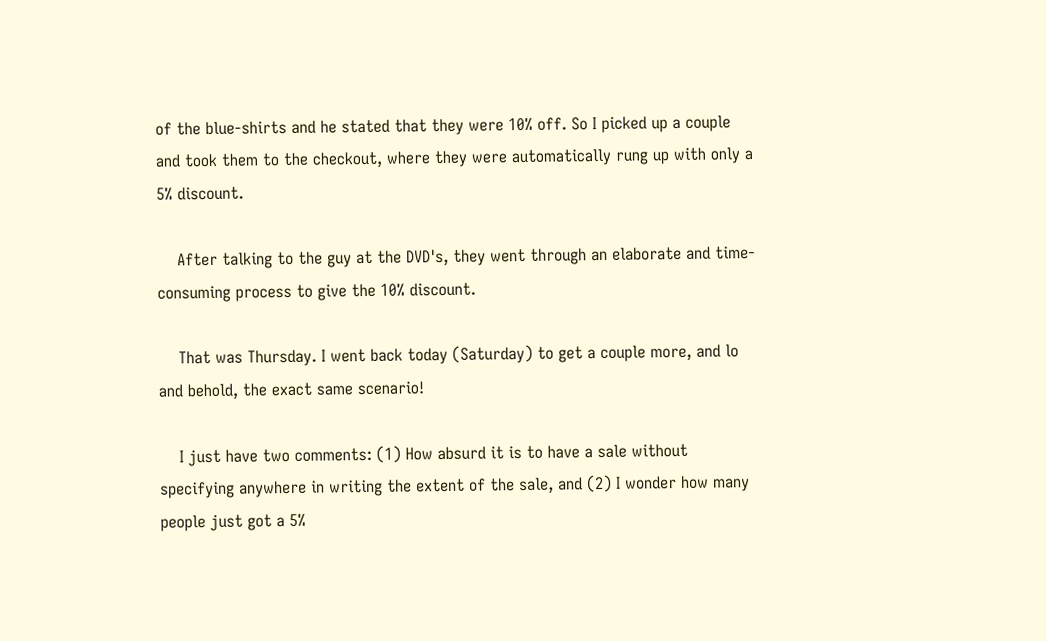of the blue-shirts and he stated that they were 10% off. So I picked up a couple and took them to the checkout, where they were automatically rung up with only a 5% discount.

    After talking to the guy at the DVD's, they went through an elaborate and time-consuming process to give the 10% discount.

    That was Thursday. I went back today (Saturday) to get a couple more, and lo and behold, the exact same scenario!

    I just have two comments: (1) How absurd it is to have a sale without specifying anywhere in writing the extent of the sale, and (2) I wonder how many people just got a 5%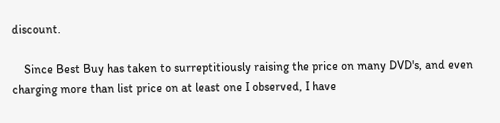discount.

    Since Best Buy has taken to surreptitiously raising the price on many DVD's, and even charging more than list price on at least one I observed, I have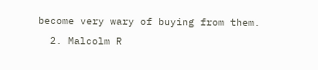become very wary of buying from them.
  2. Malcolm R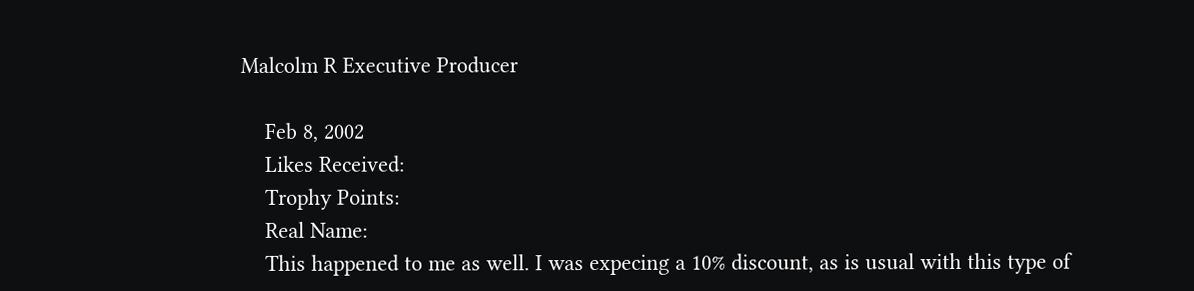Malcolm R Executive Producer

    Feb 8, 2002
    Likes Received:
    Trophy Points:
    Real Name:
    This happened to me as well. I was expecing a 10% discount, as is usual with this type of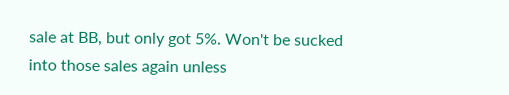sale at BB, but only got 5%. Won't be sucked into those sales again unless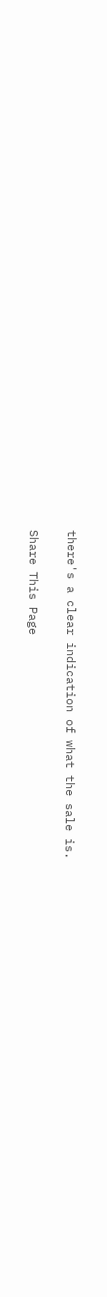there's a clear indication of what the sale is.

Share This Page